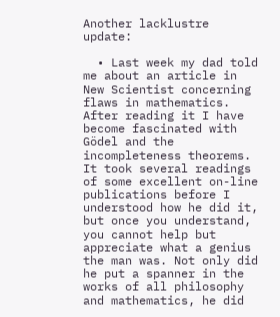Another lacklustre update:

  • Last week my dad told me about an article in New Scientist concerning flaws in mathematics. After reading it I have become fascinated with Gödel and the incompleteness theorems. It took several readings of some excellent on-line publications before I understood how he did it, but once you understand, you cannot help but appreciate what a genius the man was. Not only did he put a spanner in the works of all philosophy and mathematics, he did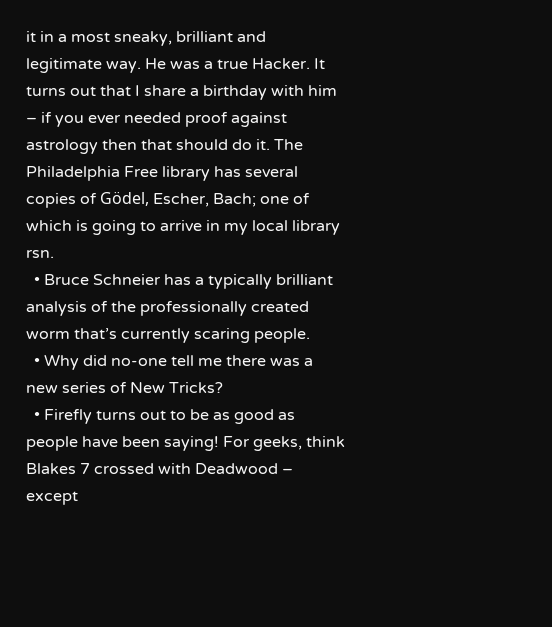it in a most sneaky, brilliant and legitimate way. He was a true Hacker. It turns out that I share a birthday with him – if you ever needed proof against astrology then that should do it. The Philadelphia Free library has several copies of Gödel, Escher, Bach; one of which is going to arrive in my local library rsn.
  • Bruce Schneier has a typically brilliant analysis of the professionally created worm that’s currently scaring people.
  • Why did no-one tell me there was a new series of New Tricks?
  • Firefly turns out to be as good as people have been saying! For geeks, think Blakes 7 crossed with Deadwood – except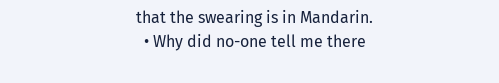that the swearing is in Mandarin.
  • Why did no-one tell me there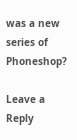was a new series of Phoneshop?

Leave a Reply